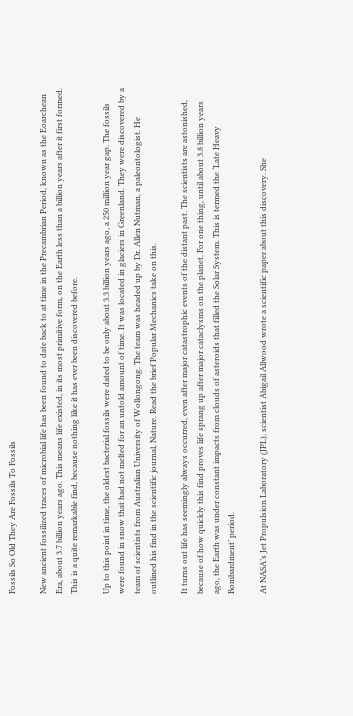Fossils So Old They Are Fossils To Fossils

New ancient fossilized traces of microbial life has been found to date back to at time in the Precambrian Period, known as the Eoarchean Era, about 3.7 billion years ago. This means life existed, in its most primitive form, on the Earth less than a billion years after it first formed. This is a quite remarkable find, because nothing like it has ever been discovered before.

Up to this point in time, the oldest bacterial fossils were dated to be only about 3.3 billion years ago, a 250 million year gap. The fossils were found in snow that had not melted for an untold amount of time. It was located in glaciers in Greenland. They were discovered by a team of scientists from Australian University of Wollongong. The team was headed up by Dr. Allen Nutman, a paleontologist. He outlined his find in the scientific journal, Nature. Read the brief Popular Mechanics take on this.

It turns out life has seemingly always occurred, even after major catastrophic events of the distant past. The scientists are astonished, because of how quickly this find proves life sprang up after major cataclysms on the planet. For one thing, until about 3.8 billion years ago, the Earth was under constant impacts from clouds of asteroids that filled the Solar System. This is termed the ‘Late Heavy Bombardment’ period.

At NASA’s Jet Propulsion Laboratory (JPL), scientist Abigail Allwood wrote a scientific paper about this discovery. She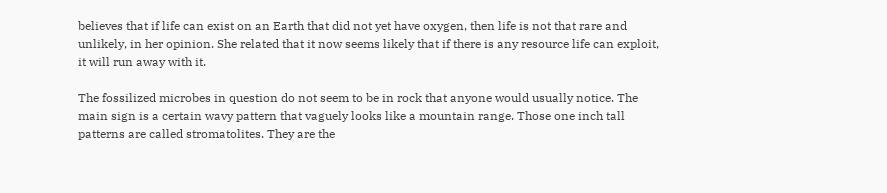believes that if life can exist on an Earth that did not yet have oxygen, then life is not that rare and unlikely, in her opinion. She related that it now seems likely that if there is any resource life can exploit, it will run away with it.

The fossilized microbes in question do not seem to be in rock that anyone would usually notice. The main sign is a certain wavy pattern that vaguely looks like a mountain range. Those one inch tall patterns are called stromatolites. They are the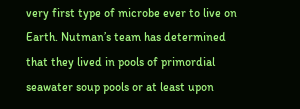very first type of microbe ever to live on Earth. Nutman’s team has determined that they lived in pools of primordial seawater soup pools or at least upon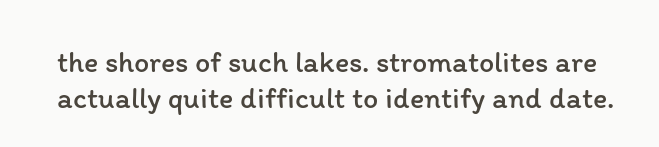the shores of such lakes. stromatolites are actually quite difficult to identify and date.